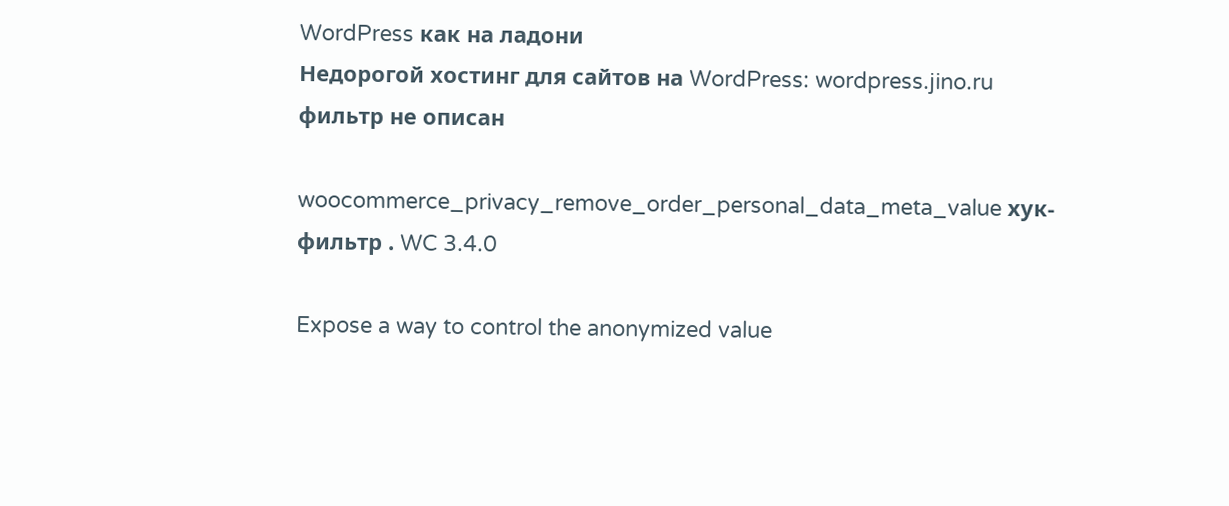WordPress как на ладони
Недорогой хостинг для сайтов на WordPress: wordpress.jino.ru
фильтр не описан

woocommerce_privacy_remove_order_personal_data_meta_value хук-фильтр . WC 3.4.0

Expose a way to control the anonymized value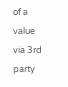of a value via 3rd party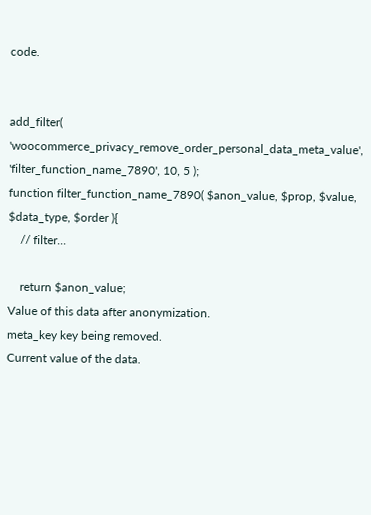code.


add_filter( 'woocommerce_privacy_remove_order_personal_data_meta_value', 'filter_function_name_7890', 10, 5 );
function filter_function_name_7890( $anon_value, $prop, $value, $data_type, $order ){
    // filter...

    return $anon_value;
Value of this data after anonymization.
meta_key key being removed.
Current value of the data.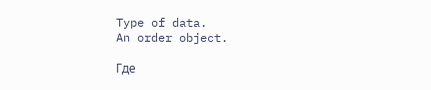Type of data.
An order object.

Где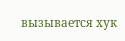вызывается хук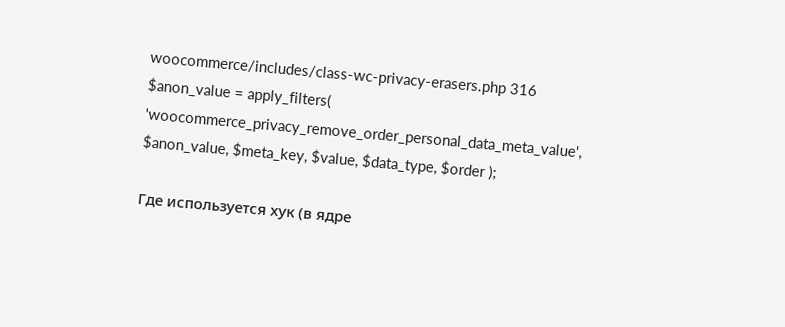woocommerce/includes/class-wc-privacy-erasers.php 316
$anon_value = apply_filters( 'woocommerce_privacy_remove_order_personal_data_meta_value', $anon_value, $meta_key, $value, $data_type, $order );

Где используется хук (в ядре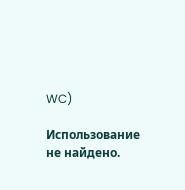WC)

Использование не найдено.